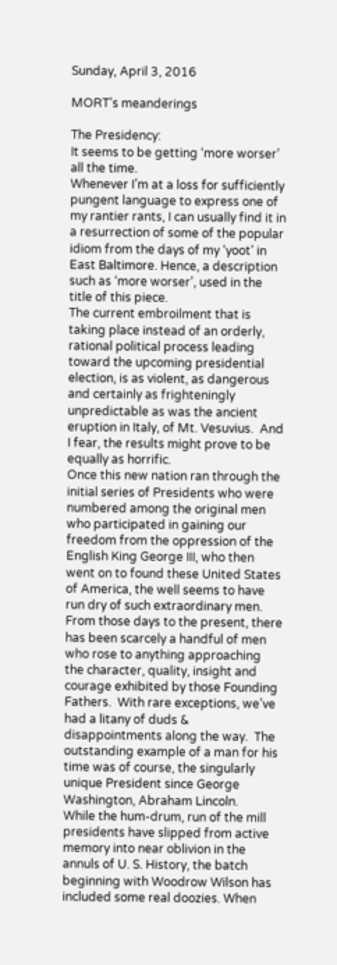Sunday, April 3, 2016

MORT’s meanderings

The Presidency:
It seems to be getting ‘more worser’ all the time.
Whenever I’m at a loss for sufficiently pungent language to express one of my rantier rants, I can usually find it in a resurrection of some of the popular idiom from the days of my ‘yoot’ in East Baltimore. Hence, a description such as ‘more worser’, used in the title of this piece.
The current embroilment that is taking place instead of an orderly, rational political process leading toward the upcoming presidential election, is as violent, as dangerous and certainly as frighteningly unpredictable as was the ancient eruption in Italy, of Mt. Vesuvius.  And I fear, the results might prove to be equally as horrific.
Once this new nation ran through the initial series of Presidents who were numbered among the original men who participated in gaining our freedom from the oppression of the English King George III, who then went on to found these United States of America, the well seems to have run dry of such extraordinary men. From those days to the present, there has been scarcely a handful of men who rose to anything approaching the character, quality, insight and courage exhibited by those Founding Fathers.  With rare exceptions, we’ve  had a litany of duds & disappointments along the way.  The outstanding example of a man for his time was of course, the singularly unique President since George Washington, Abraham Lincoln.
While the hum-drum, run of the mill presidents have slipped from active memory into near oblivion in the annuls of U. S. History, the batch beginning with Woodrow Wilson has included some real doozies. When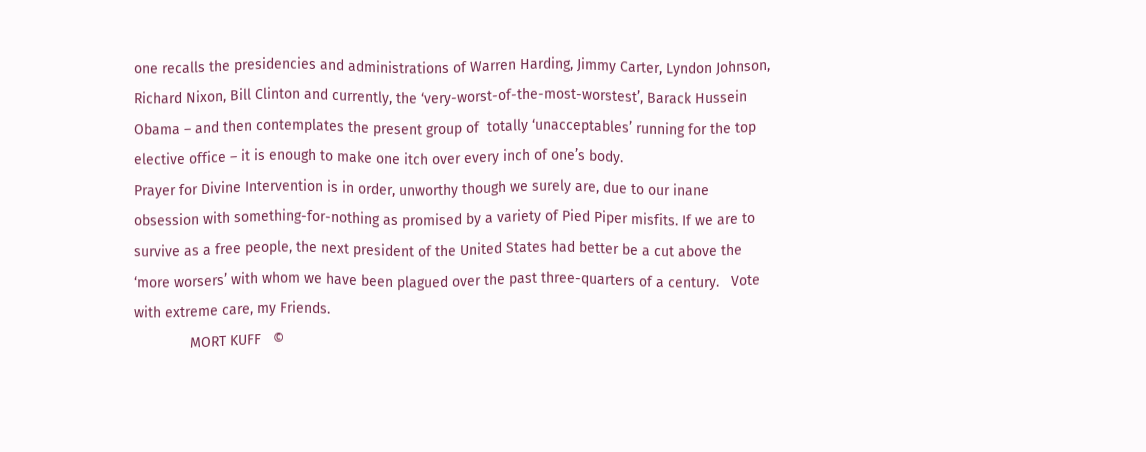one recalls the presidencies and administrations of Warren Harding, Jimmy Carter, Lyndon Johnson, Richard Nixon, Bill Clinton and currently, the ‘very-worst-of-the-most-worstest’, Barack Hussein Obama – and then contemplates the present group of  totally ‘unacceptables’ running for the top elective office – it is enough to make one itch over every inch of one’s body.
Prayer for Divine Intervention is in order, unworthy though we surely are, due to our inane obsession with something-for-nothing as promised by a variety of Pied Piper misfits. If we are to survive as a free people, the next president of the United States had better be a cut above the ‘more worsers’ with whom we have been plagued over the past three-quarters of a century.   Vote with extreme care, my Friends.
              MORT KUFF   ©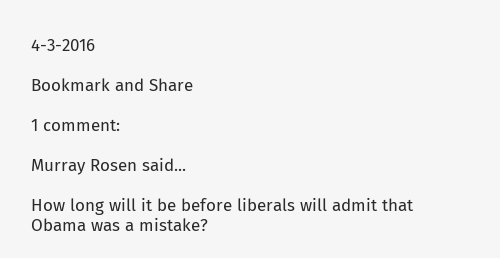4-3-2016

Bookmark and Share

1 comment:

Murray Rosen said...

How long will it be before liberals will admit that Obama was a mistake?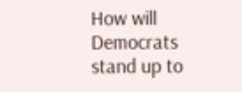How will Democrats stand up to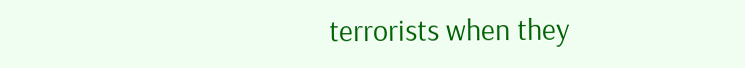terrorists when they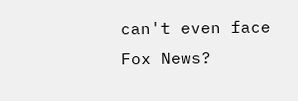can't even face Fox News?